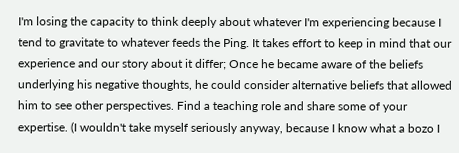I'm losing the capacity to think deeply about whatever I'm experiencing because I tend to gravitate to whatever feeds the Ping. It takes effort to keep in mind that our experience and our story about it differ; Once he became aware of the beliefs underlying his negative thoughts, he could consider alternative beliefs that allowed him to see other perspectives. Find a teaching role and share some of your expertise. (I wouldn't take myself seriously anyway, because I know what a bozo I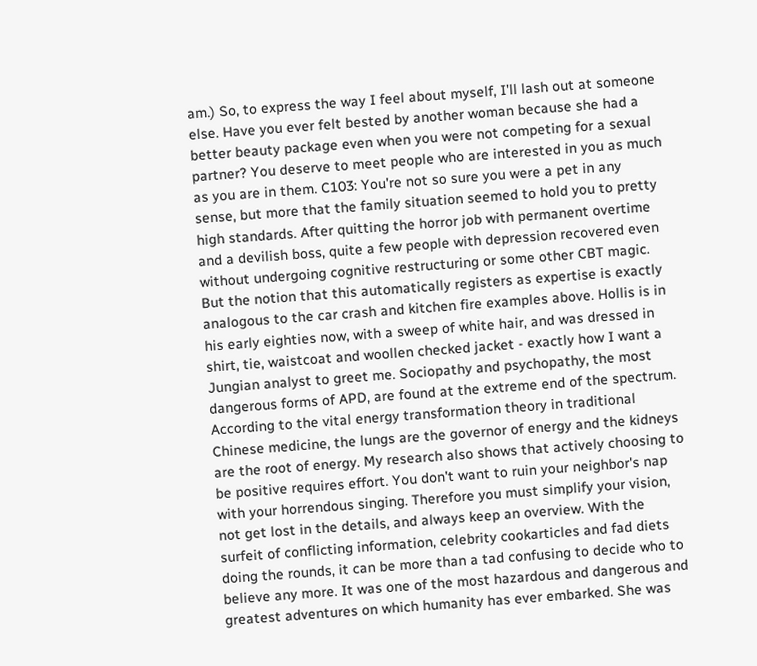am.) So, to express the way I feel about myself, I'll lash out at someone else. Have you ever felt bested by another woman because she had a better beauty package even when you were not competing for a sexual partner? You deserve to meet people who are interested in you as much as you are in them. C103: You're not so sure you were a pet in any sense, but more that the family situation seemed to hold you to pretty high standards. After quitting the horror job with permanent overtime and a devilish boss, quite a few people with depression recovered even without undergoing cognitive restructuring or some other CBT magic. But the notion that this automatically registers as expertise is exactly analogous to the car crash and kitchen fire examples above. Hollis is in his early eighties now, with a sweep of white hair, and was dressed in shirt, tie, waistcoat and woollen checked jacket - exactly how I want a Jungian analyst to greet me. Sociopathy and psychopathy, the most dangerous forms of APD, are found at the extreme end of the spectrum. According to the vital energy transformation theory in traditional Chinese medicine, the lungs are the governor of energy and the kidneys are the root of energy. My research also shows that actively choosing to be positive requires effort. You don't want to ruin your neighbor's nap with your horrendous singing. Therefore you must simplify your vision, not get lost in the details, and always keep an overview. With the surfeit of conflicting information, celebrity cookarticles and fad diets doing the rounds, it can be more than a tad confusing to decide who to believe any more. It was one of the most hazardous and dangerous and greatest adventures on which humanity has ever embarked. She was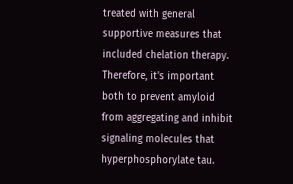treated with general supportive measures that included chelation therapy. Therefore, it's important both to prevent amyloid from aggregating and inhibit signaling molecules that hyperphosphorylate tau.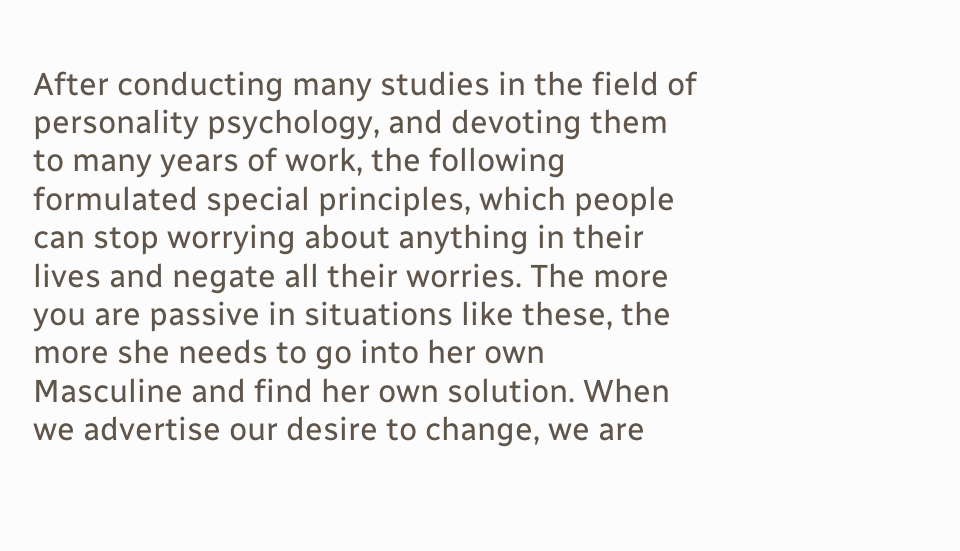After conducting many studies in the field of personality psychology, and devoting them to many years of work, the following formulated special principles, which people can stop worrying about anything in their lives and negate all their worries. The more you are passive in situations like these, the more she needs to go into her own Masculine and find her own solution. When we advertise our desire to change, we are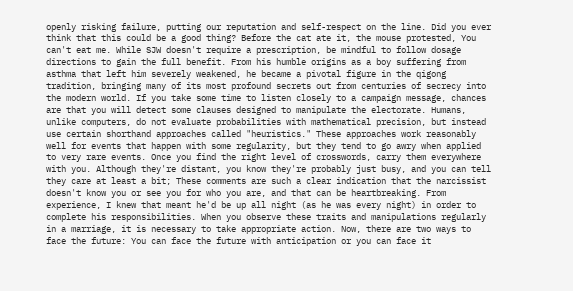openly risking failure, putting our reputation and self-respect on the line. Did you ever think that this could be a good thing? Before the cat ate it, the mouse protested, You can't eat me. While SJW doesn't require a prescription, be mindful to follow dosage directions to gain the full benefit. From his humble origins as a boy suffering from asthma that left him severely weakened, he became a pivotal figure in the qigong tradition, bringing many of its most profound secrets out from centuries of secrecy into the modern world. If you take some time to listen closely to a campaign message, chances are that you will detect some clauses designed to manipulate the electorate. Humans, unlike computers, do not evaluate probabilities with mathematical precision, but instead use certain shorthand approaches called "heuristics." These approaches work reasonably well for events that happen with some regularity, but they tend to go awry when applied to very rare events. Once you find the right level of crosswords, carry them everywhere with you. Although they're distant, you know they're probably just busy, and you can tell they care at least a bit; These comments are such a clear indication that the narcissist doesn't know you or see you for who you are, and that can be heartbreaking. From experience, I knew that meant he'd be up all night (as he was every night) in order to complete his responsibilities. When you observe these traits and manipulations regularly in a marriage, it is necessary to take appropriate action. Now, there are two ways to face the future: You can face the future with anticipation or you can face it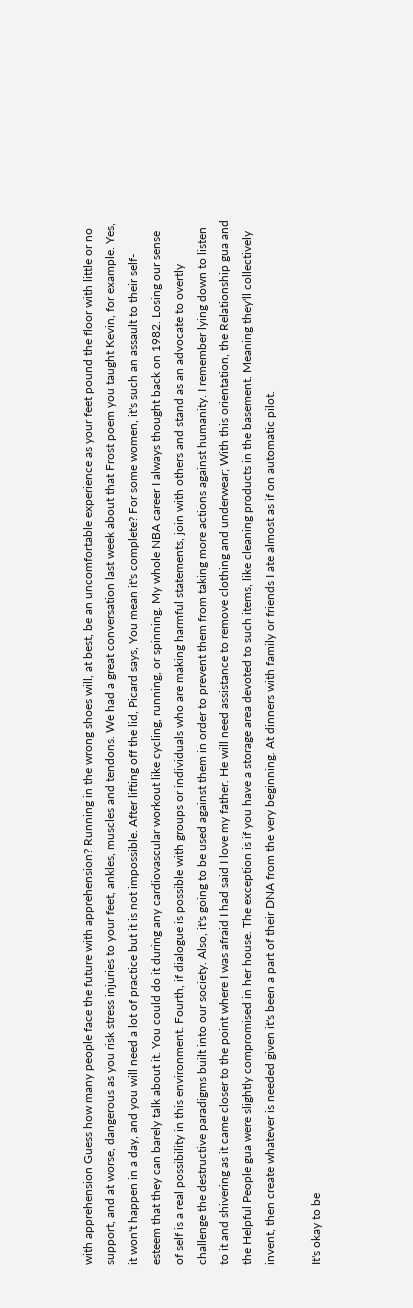with apprehension Guess how many people face the future with apprehension? Running in the wrong shoes will, at best, be an uncomfortable experience as your feet pound the floor with little or no support, and at worse, dangerous as you risk stress injuries to your feet, ankles, muscles and tendons. We had a great conversation last week about that Frost poem you taught Kevin, for example. Yes, it won't happen in a day, and you will need a lot of practice but it is not impossible. After lifting off the lid, Picard says, You mean it's complete? For some women, it's such an assault to their self-esteem that they can barely talk about it. You could do it during any cardiovascular workout like cycling, running, or spinning. My whole NBA career I always thought back on 1982. Losing our sense of self is a real possibility in this environment. Fourth, if dialogue is possible with groups or individuals who are making harmful statements, join with others and stand as an advocate to overtly challenge the destructive paradigms built into our society. Also, it's going to be used against them in order to prevent them from taking more actions against humanity. I remember lying down to listen to it and shivering as it came closer to the point where I was afraid I had said I love my father. He will need assistance to remove clothing and underwear; With this orientation, the Relationship gua and the Helpful People gua were slightly compromised in her house. The exception is if you have a storage area devoted to such items, like cleaning products in the basement. Meaning they'll collectively invent, then create whatever is needed given it's been a part of their DNA from the very beginning. At dinners with family or friends I ate almost as if on automatic pilot.

It's okay to be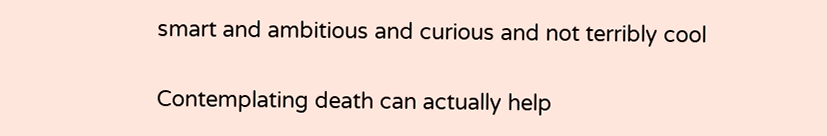smart and ambitious and curious and not terribly cool

Contemplating death can actually help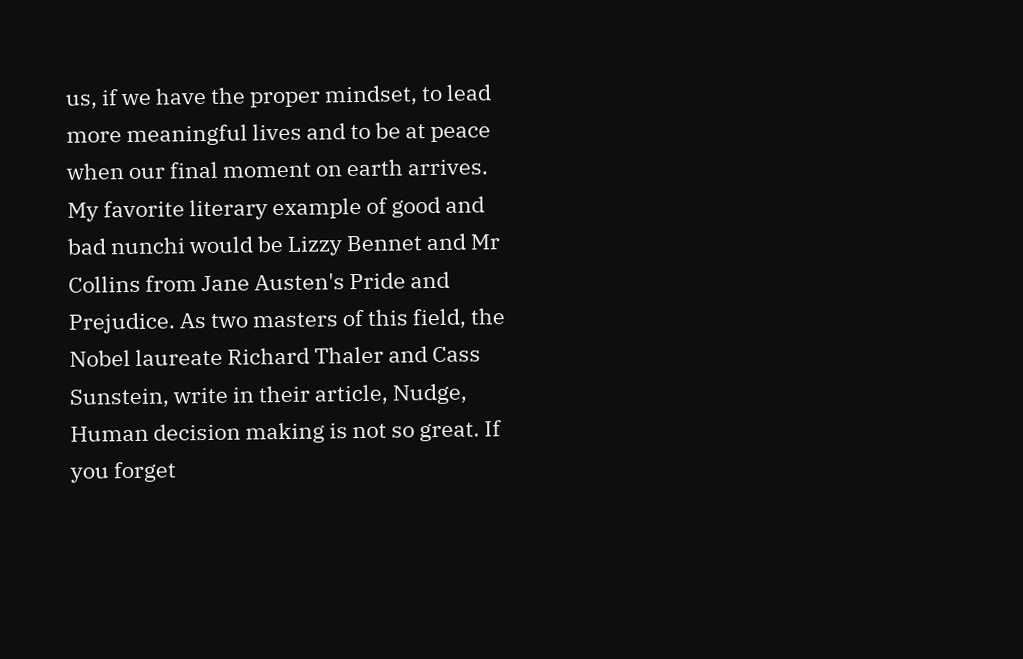us, if we have the proper mindset, to lead more meaningful lives and to be at peace when our final moment on earth arrives. My favorite literary example of good and bad nunchi would be Lizzy Bennet and Mr Collins from Jane Austen's Pride and Prejudice. As two masters of this field, the Nobel laureate Richard Thaler and Cass Sunstein, write in their article, Nudge, Human decision making is not so great. If you forget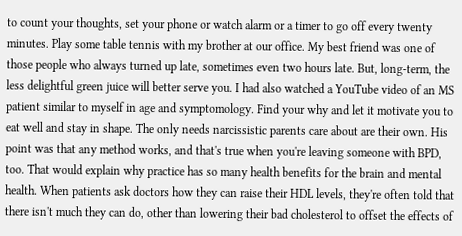to count your thoughts, set your phone or watch alarm or a timer to go off every twenty minutes. Play some table tennis with my brother at our office. My best friend was one of those people who always turned up late, sometimes even two hours late. But, long-term, the less delightful green juice will better serve you. I had also watched a YouTube video of an MS patient similar to myself in age and symptomology. Find your why and let it motivate you to eat well and stay in shape. The only needs narcissistic parents care about are their own. His point was that any method works, and that's true when you're leaving someone with BPD, too. That would explain why practice has so many health benefits for the brain and mental health. When patients ask doctors how they can raise their HDL levels, they're often told that there isn't much they can do, other than lowering their bad cholesterol to offset the effects of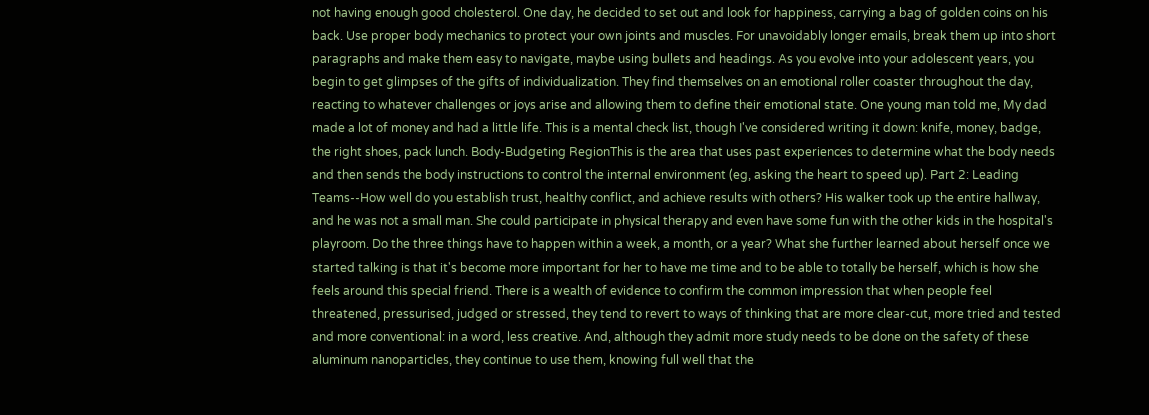not having enough good cholesterol. One day, he decided to set out and look for happiness, carrying a bag of golden coins on his back. Use proper body mechanics to protect your own joints and muscles. For unavoidably longer emails, break them up into short paragraphs and make them easy to navigate, maybe using bullets and headings. As you evolve into your adolescent years, you begin to get glimpses of the gifts of individualization. They find themselves on an emotional roller coaster throughout the day, reacting to whatever challenges or joys arise and allowing them to define their emotional state. One young man told me, My dad made a lot of money and had a little life. This is a mental check list, though I've considered writing it down: knife, money, badge, the right shoes, pack lunch. Body-Budgeting RegionThis is the area that uses past experiences to determine what the body needs and then sends the body instructions to control the internal environment (eg, asking the heart to speed up). Part 2: Leading Teams--How well do you establish trust, healthy conflict, and achieve results with others? His walker took up the entire hallway, and he was not a small man. She could participate in physical therapy and even have some fun with the other kids in the hospital's playroom. Do the three things have to happen within a week, a month, or a year? What she further learned about herself once we started talking is that it's become more important for her to have me time and to be able to totally be herself, which is how she feels around this special friend. There is a wealth of evidence to confirm the common impression that when people feel threatened, pressurised, judged or stressed, they tend to revert to ways of thinking that are more clear-cut, more tried and tested and more conventional: in a word, less creative. And, although they admit more study needs to be done on the safety of these aluminum nanoparticles, they continue to use them, knowing full well that the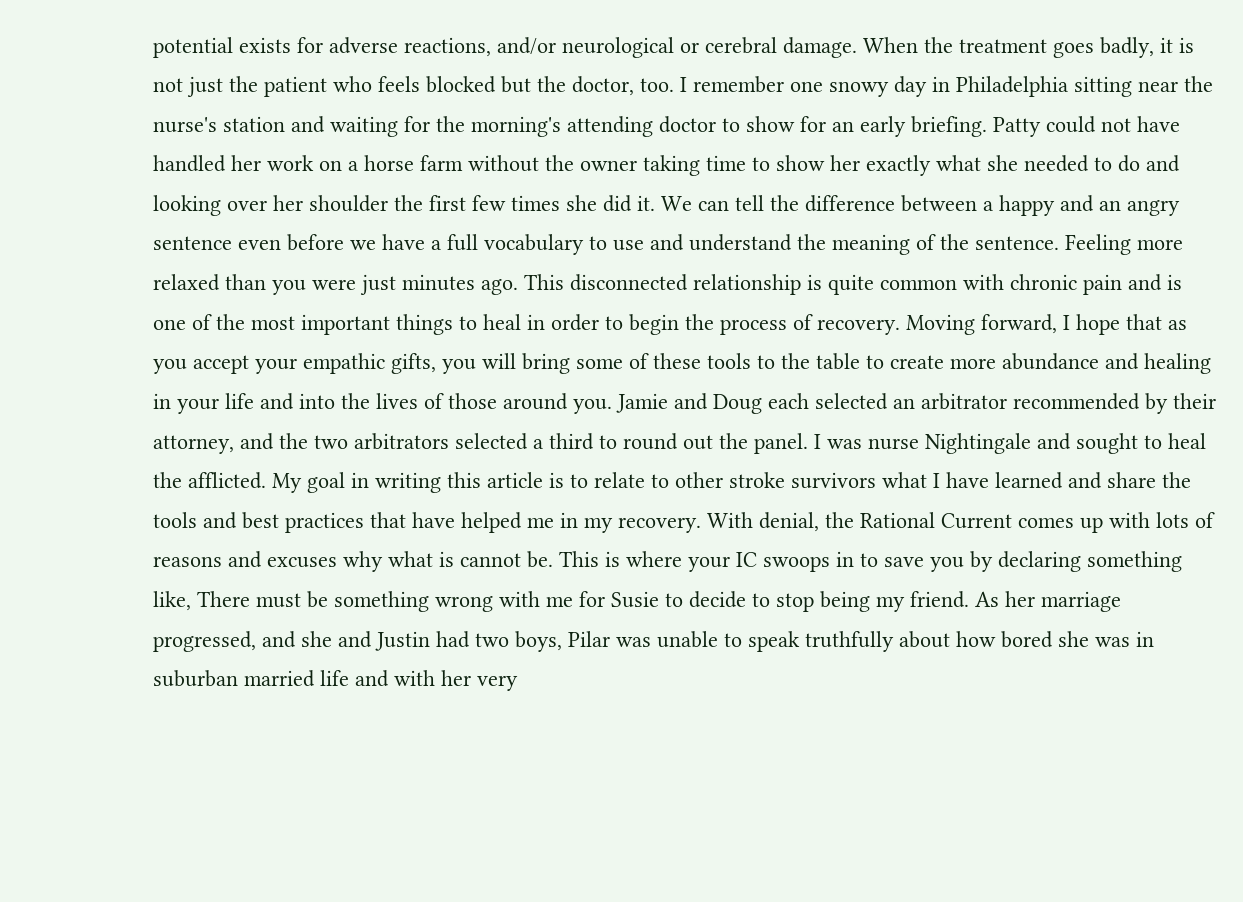potential exists for adverse reactions, and/or neurological or cerebral damage. When the treatment goes badly, it is not just the patient who feels blocked but the doctor, too. I remember one snowy day in Philadelphia sitting near the nurse's station and waiting for the morning's attending doctor to show for an early briefing. Patty could not have handled her work on a horse farm without the owner taking time to show her exactly what she needed to do and looking over her shoulder the first few times she did it. We can tell the difference between a happy and an angry sentence even before we have a full vocabulary to use and understand the meaning of the sentence. Feeling more relaxed than you were just minutes ago. This disconnected relationship is quite common with chronic pain and is one of the most important things to heal in order to begin the process of recovery. Moving forward, I hope that as you accept your empathic gifts, you will bring some of these tools to the table to create more abundance and healing in your life and into the lives of those around you. Jamie and Doug each selected an arbitrator recommended by their attorney, and the two arbitrators selected a third to round out the panel. I was nurse Nightingale and sought to heal the afflicted. My goal in writing this article is to relate to other stroke survivors what I have learned and share the tools and best practices that have helped me in my recovery. With denial, the Rational Current comes up with lots of reasons and excuses why what is cannot be. This is where your IC swoops in to save you by declaring something like, There must be something wrong with me for Susie to decide to stop being my friend. As her marriage progressed, and she and Justin had two boys, Pilar was unable to speak truthfully about how bored she was in suburban married life and with her very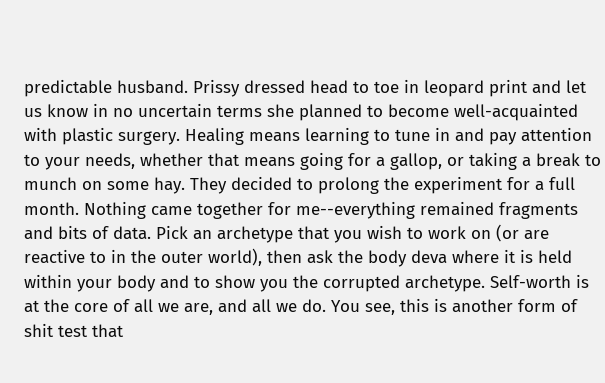predictable husband. Prissy dressed head to toe in leopard print and let us know in no uncertain terms she planned to become well-acquainted with plastic surgery. Healing means learning to tune in and pay attention to your needs, whether that means going for a gallop, or taking a break to munch on some hay. They decided to prolong the experiment for a full month. Nothing came together for me--everything remained fragments and bits of data. Pick an archetype that you wish to work on (or are reactive to in the outer world), then ask the body deva where it is held within your body and to show you the corrupted archetype. Self-worth is at the core of all we are, and all we do. You see, this is another form of shit test that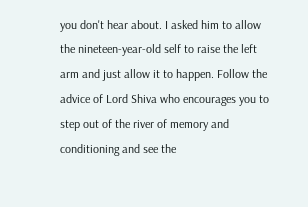you don't hear about. I asked him to allow the nineteen-year-old self to raise the left arm and just allow it to happen. Follow the advice of Lord Shiva who encourages you to step out of the river of memory and conditioning and see the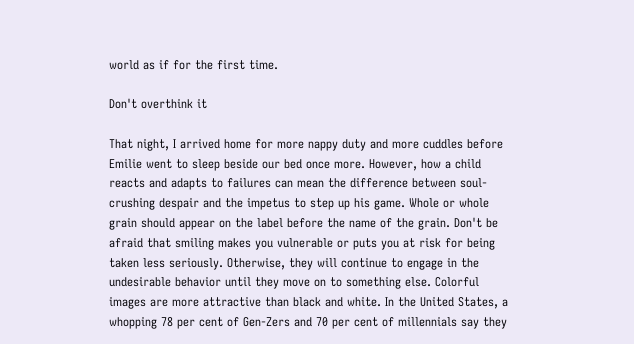world as if for the first time.

Don't overthink it

That night, I arrived home for more nappy duty and more cuddles before Emilie went to sleep beside our bed once more. However, how a child reacts and adapts to failures can mean the difference between soul-crushing despair and the impetus to step up his game. Whole or whole grain should appear on the label before the name of the grain. Don't be afraid that smiling makes you vulnerable or puts you at risk for being taken less seriously. Otherwise, they will continue to engage in the undesirable behavior until they move on to something else. Colorful images are more attractive than black and white. In the United States, a whopping 78 per cent of Gen-Zers and 70 per cent of millennials say they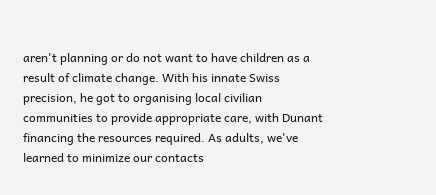aren't planning or do not want to have children as a result of climate change. With his innate Swiss precision, he got to organising local civilian communities to provide appropriate care, with Dunant financing the resources required. As adults, we've learned to minimize our contacts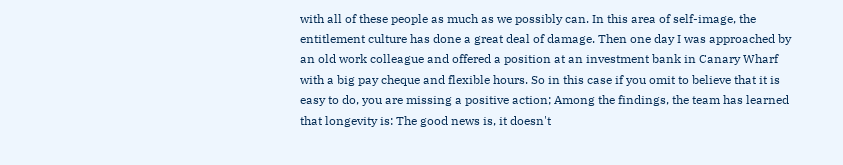with all of these people as much as we possibly can. In this area of self-image, the entitlement culture has done a great deal of damage. Then one day I was approached by an old work colleague and offered a position at an investment bank in Canary Wharf with a big pay cheque and flexible hours. So in this case if you omit to believe that it is easy to do, you are missing a positive action; Among the findings, the team has learned that longevity is: The good news is, it doesn't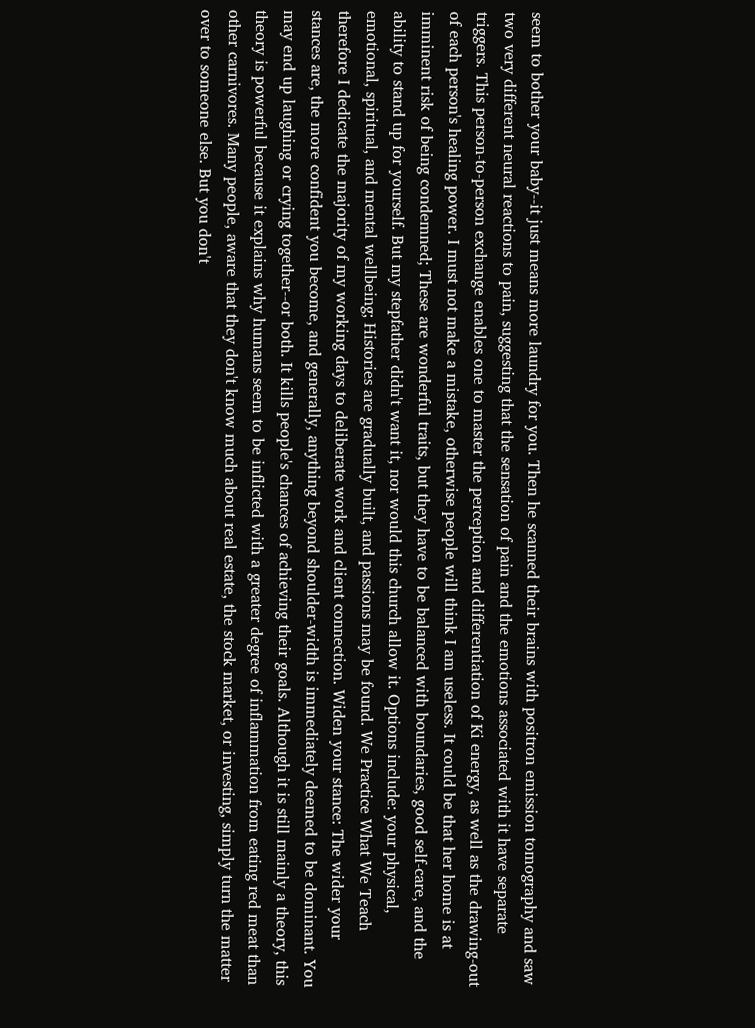seem to bother your baby--it just means more laundry for you. Then he scanned their brains with positron emission tomography and saw two very different neural reactions to pain, suggesting that the sensation of pain and the emotions associated with it have separate triggers. This person-to-person exchange enables one to master the perception and differentiation of Ki energy, as well as the drawing-out of each person's healing power. I must not make a mistake, otherwise people will think I am useless. It could be that her home is at imminent risk of being condemned; These are wonderful traits, but they have to be balanced with boundaries, good self-care, and the ability to stand up for yourself. But my stepfather didn't want it, nor would this church allow it. Options include: your physical, emotional, spiritual, and mental wellbeing; Histories are gradually built, and passions may be found. We Practice What We Teach therefore I dedicate the majority of my working days to deliberate work and client connection. Widen your stance: The wider your stances are, the more confident you become, and generally, anything beyond shoulder-width is immediately deemed to be dominant. You may end up laughing or crying together--or both. It kills people's chances of achieving their goals. Although it is still mainly a theory, this theory is powerful because it explains why humans seem to be inflicted with a greater degree of inflammation from eating red meat than other carnivores. Many people, aware that they don't know much about real estate, the stock market, or investing, simply turn the matter over to someone else. But you don't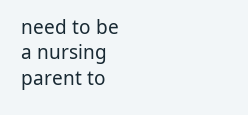need to be a nursing parent to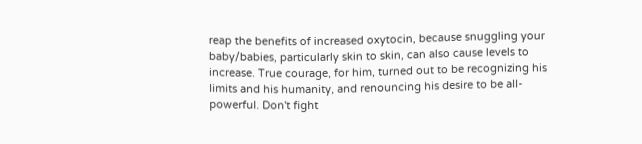reap the benefits of increased oxytocin, because snuggling your baby/babies, particularly skin to skin, can also cause levels to increase. True courage, for him, turned out to be recognizing his limits and his humanity, and renouncing his desire to be all-powerful. Don't fight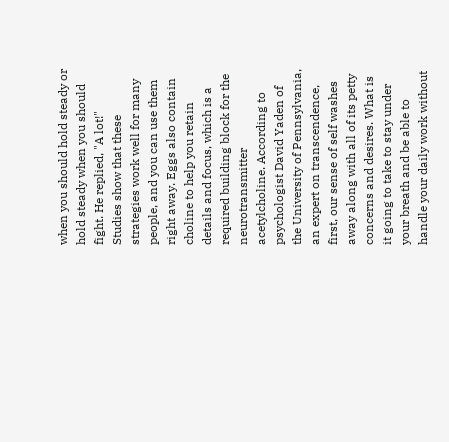when you should hold steady or hold steady when you should fight. He replied, "A lot!" Studies show that these strategies work well for many people, and you can use them right away. Eggs also contain choline to help you retain details and focus, which is a required building block for the neurotransmitter acetylcholine. According to psychologist David Yaden of the University of Pennsylvania, an expert on transcendence, first, our sense of self washes away along with all of its petty concerns and desires. What is it going to take to stay under your breath and be able to handle your daily work without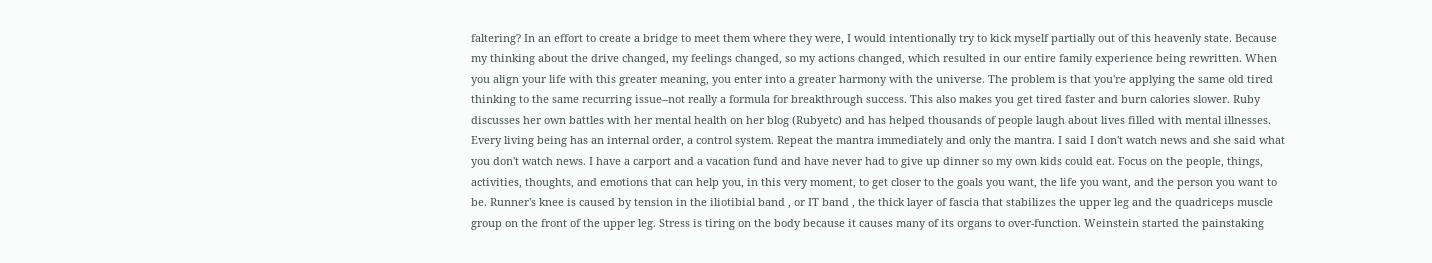faltering? In an effort to create a bridge to meet them where they were, I would intentionally try to kick myself partially out of this heavenly state. Because my thinking about the drive changed, my feelings changed, so my actions changed, which resulted in our entire family experience being rewritten. When you align your life with this greater meaning, you enter into a greater harmony with the universe. The problem is that you're applying the same old tired thinking to the same recurring issue--not really a formula for breakthrough success. This also makes you get tired faster and burn calories slower. Ruby discusses her own battles with her mental health on her blog (Rubyetc) and has helped thousands of people laugh about lives filled with mental illnesses. Every living being has an internal order, a control system. Repeat the mantra immediately and only the mantra. I said I don't watch news and she said what you don't watch news. I have a carport and a vacation fund and have never had to give up dinner so my own kids could eat. Focus on the people, things, activities, thoughts, and emotions that can help you, in this very moment, to get closer to the goals you want, the life you want, and the person you want to be. Runner's knee is caused by tension in the iliotibial band , or IT band , the thick layer of fascia that stabilizes the upper leg and the quadriceps muscle group on the front of the upper leg. Stress is tiring on the body because it causes many of its organs to over-function. Weinstein started the painstaking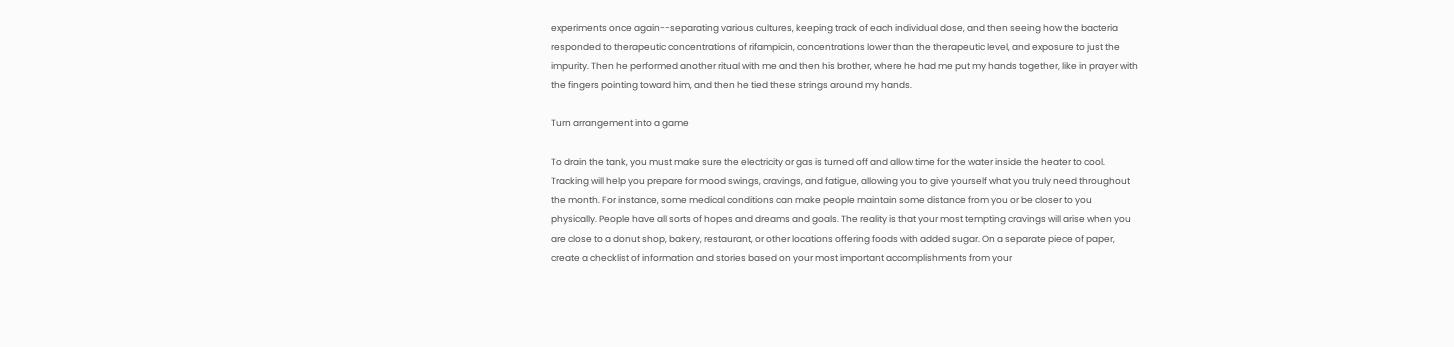experiments once again--separating various cultures, keeping track of each individual dose, and then seeing how the bacteria responded to therapeutic concentrations of rifampicin, concentrations lower than the therapeutic level, and exposure to just the impurity. Then he performed another ritual with me and then his brother, where he had me put my hands together, like in prayer with the fingers pointing toward him, and then he tied these strings around my hands.

Turn arrangement into a game

To drain the tank, you must make sure the electricity or gas is turned off and allow time for the water inside the heater to cool. Tracking will help you prepare for mood swings, cravings, and fatigue, allowing you to give yourself what you truly need throughout the month. For instance, some medical conditions can make people maintain some distance from you or be closer to you physically. People have all sorts of hopes and dreams and goals. The reality is that your most tempting cravings will arise when you are close to a donut shop, bakery, restaurant, or other locations offering foods with added sugar. On a separate piece of paper, create a checklist of information and stories based on your most important accomplishments from your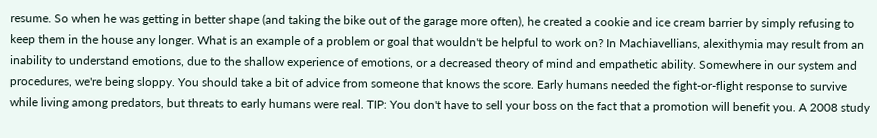resume. So when he was getting in better shape (and taking the bike out of the garage more often), he created a cookie and ice cream barrier by simply refusing to keep them in the house any longer. What is an example of a problem or goal that wouldn't be helpful to work on? In Machiavellians, alexithymia may result from an inability to understand emotions, due to the shallow experience of emotions, or a decreased theory of mind and empathetic ability. Somewhere in our system and procedures, we're being sloppy. You should take a bit of advice from someone that knows the score. Early humans needed the fight-or-flight response to survive while living among predators, but threats to early humans were real. TIP: You don't have to sell your boss on the fact that a promotion will benefit you. A 2008 study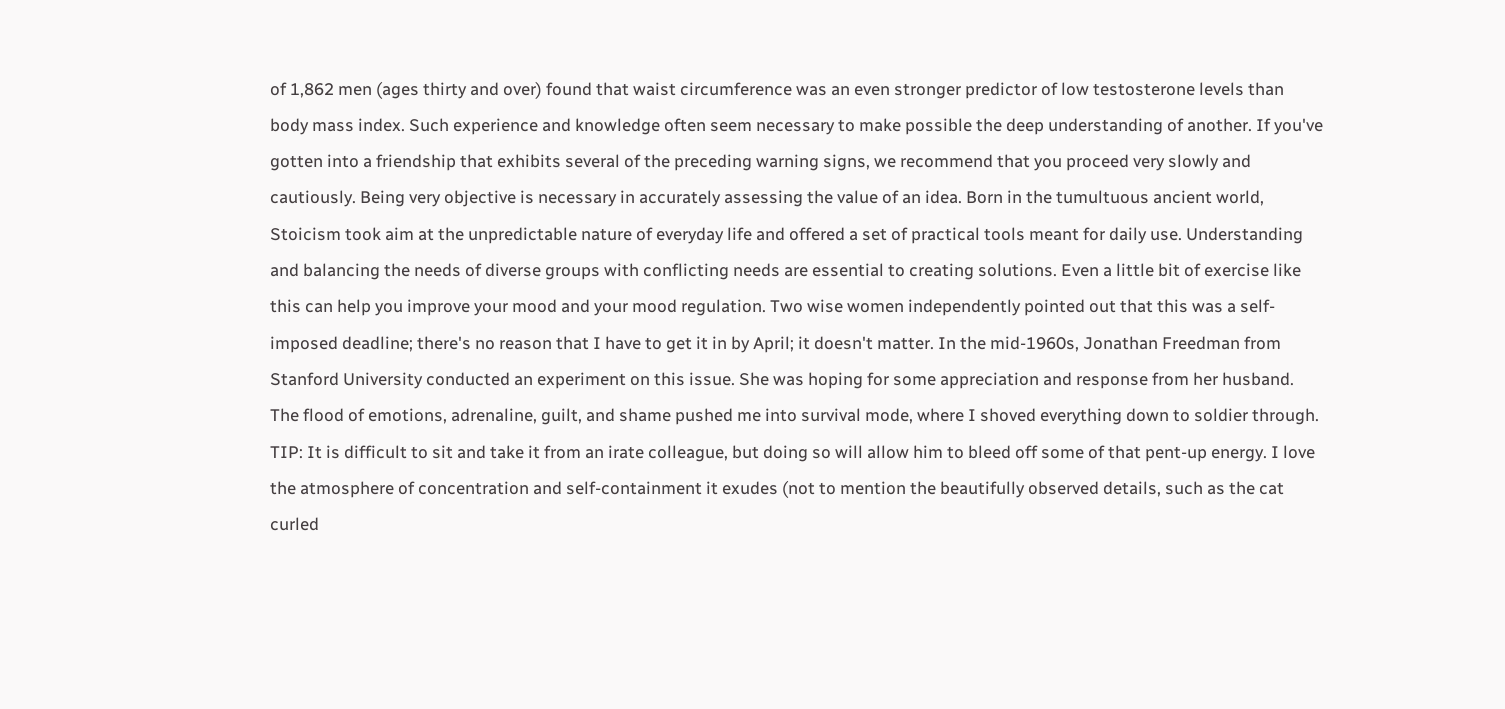of 1,862 men (ages thirty and over) found that waist circumference was an even stronger predictor of low testosterone levels than body mass index. Such experience and knowledge often seem necessary to make possible the deep understanding of another. If you've gotten into a friendship that exhibits several of the preceding warning signs, we recommend that you proceed very slowly and cautiously. Being very objective is necessary in accurately assessing the value of an idea. Born in the tumultuous ancient world, Stoicism took aim at the unpredictable nature of everyday life and offered a set of practical tools meant for daily use. Understanding and balancing the needs of diverse groups with conflicting needs are essential to creating solutions. Even a little bit of exercise like this can help you improve your mood and your mood regulation. Two wise women independently pointed out that this was a self-imposed deadline; there's no reason that I have to get it in by April; it doesn't matter. In the mid-1960s, Jonathan Freedman from Stanford University conducted an experiment on this issue. She was hoping for some appreciation and response from her husband. The flood of emotions, adrenaline, guilt, and shame pushed me into survival mode, where I shoved everything down to soldier through. TIP: It is difficult to sit and take it from an irate colleague, but doing so will allow him to bleed off some of that pent-up energy. I love the atmosphere of concentration and self-containment it exudes (not to mention the beautifully observed details, such as the cat curled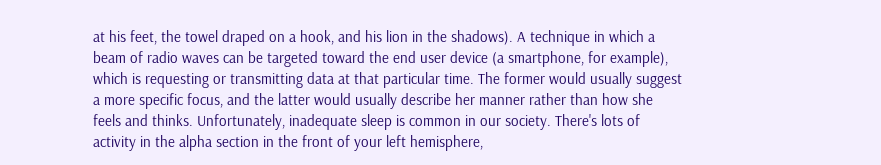at his feet, the towel draped on a hook, and his lion in the shadows). A technique in which a beam of radio waves can be targeted toward the end user device (a smartphone, for example), which is requesting or transmitting data at that particular time. The former would usually suggest a more specific focus, and the latter would usually describe her manner rather than how she feels and thinks. Unfortunately, inadequate sleep is common in our society. There's lots of activity in the alpha section in the front of your left hemisphere,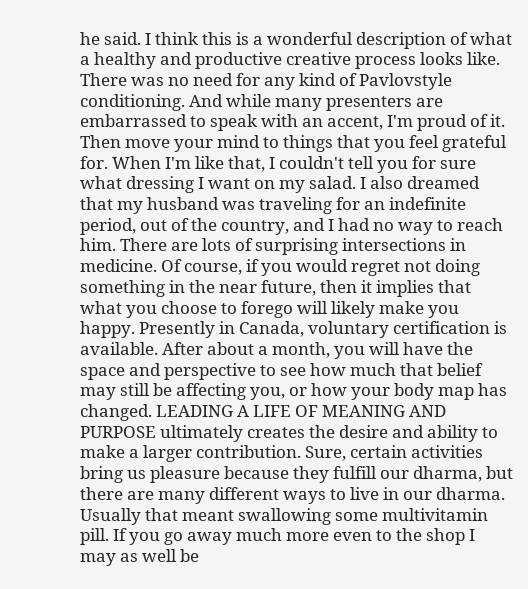he said. I think this is a wonderful description of what a healthy and productive creative process looks like. There was no need for any kind of Pavlovstyle conditioning. And while many presenters are embarrassed to speak with an accent, I'm proud of it. Then move your mind to things that you feel grateful for. When I'm like that, I couldn't tell you for sure what dressing I want on my salad. I also dreamed that my husband was traveling for an indefinite period, out of the country, and I had no way to reach him. There are lots of surprising intersections in medicine. Of course, if you would regret not doing something in the near future, then it implies that what you choose to forego will likely make you happy. Presently in Canada, voluntary certification is available. After about a month, you will have the space and perspective to see how much that belief may still be affecting you, or how your body map has changed. LEADING A LIFE OF MEANING AND PURPOSE ultimately creates the desire and ability to make a larger contribution. Sure, certain activities bring us pleasure because they fulfill our dharma, but there are many different ways to live in our dharma. Usually that meant swallowing some multivitamin pill. If you go away much more even to the shop I may as well be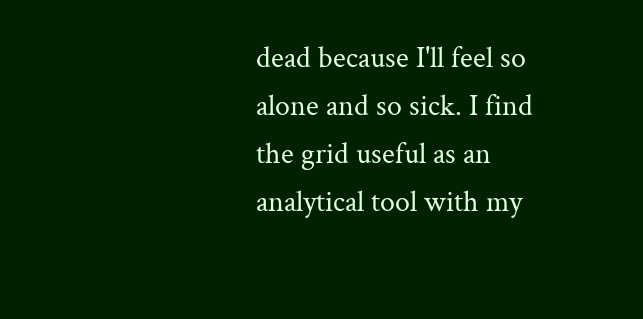dead because I'll feel so alone and so sick. I find the grid useful as an analytical tool with my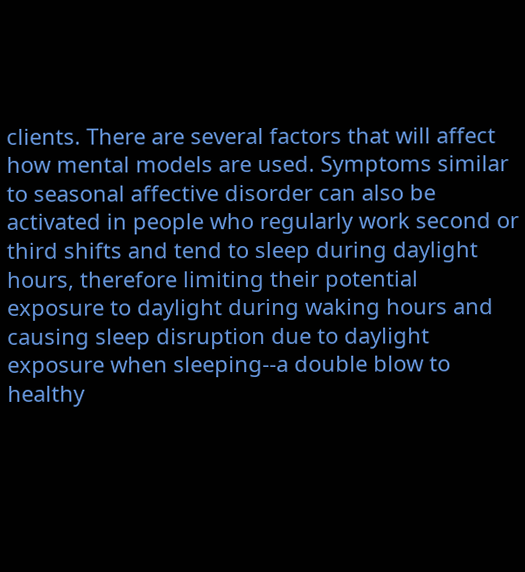clients. There are several factors that will affect how mental models are used. Symptoms similar to seasonal affective disorder can also be activated in people who regularly work second or third shifts and tend to sleep during daylight hours, therefore limiting their potential exposure to daylight during waking hours and causing sleep disruption due to daylight exposure when sleeping--a double blow to healthy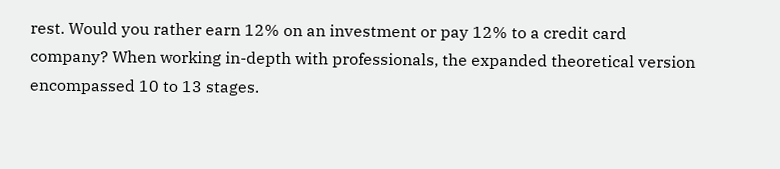rest. Would you rather earn 12% on an investment or pay 12% to a credit card company? When working in-depth with professionals, the expanded theoretical version encompassed 10 to 13 stages.